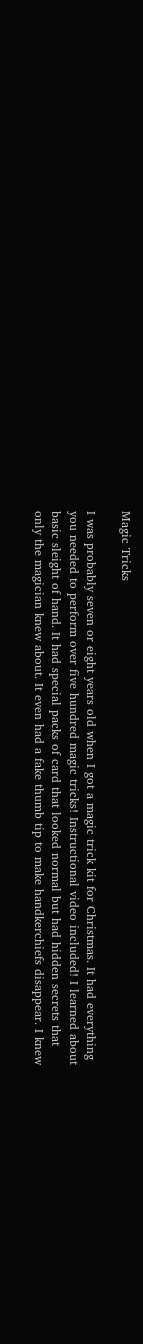Magic Tricks

I was probably seven or eight years old when I got a magic trick kit for Christmas. It had everything you needed to perform over five hundred magic tricks! Instructional video included! I learned about basic sleight of hand. It had special packs of card that looked normal but had hidden secrets that only the magician knew about. It even had a fake thumb tip to make handkerchiefs disappear. I knew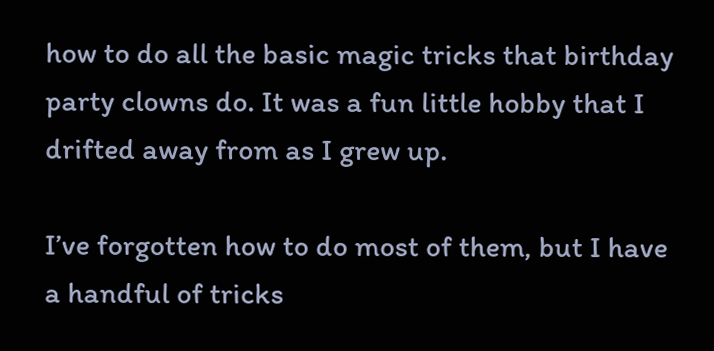how to do all the basic magic tricks that birthday party clowns do. It was a fun little hobby that I drifted away from as I grew up.

I’ve forgotten how to do most of them, but I have a handful of tricks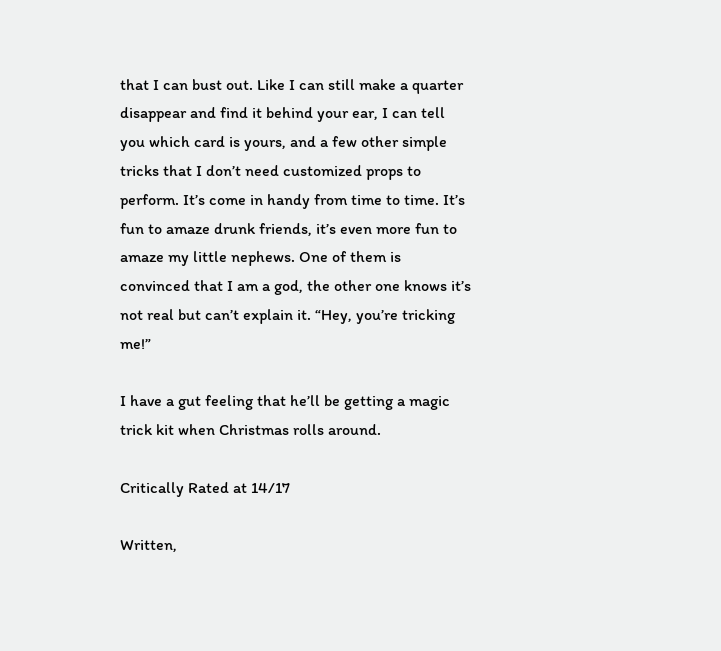that I can bust out. Like I can still make a quarter disappear and find it behind your ear, I can tell you which card is yours, and a few other simple tricks that I don’t need customized props to perform. It’s come in handy from time to time. It’s fun to amaze drunk friends, it’s even more fun to amaze my little nephews. One of them is convinced that I am a god, the other one knows it’s not real but can’t explain it. “Hey, you’re tricking me!”

I have a gut feeling that he’ll be getting a magic trick kit when Christmas rolls around.

Critically Rated at 14/17

Written,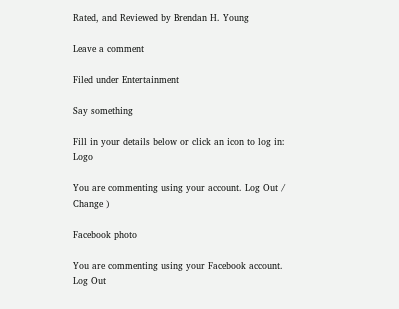Rated, and Reviewed by Brendan H. Young

Leave a comment

Filed under Entertainment

Say something

Fill in your details below or click an icon to log in: Logo

You are commenting using your account. Log Out /  Change )

Facebook photo

You are commenting using your Facebook account. Log Out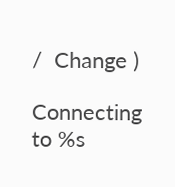/  Change )

Connecting to %s